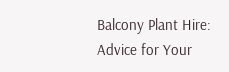Balcony Plant Hire: Advice for Your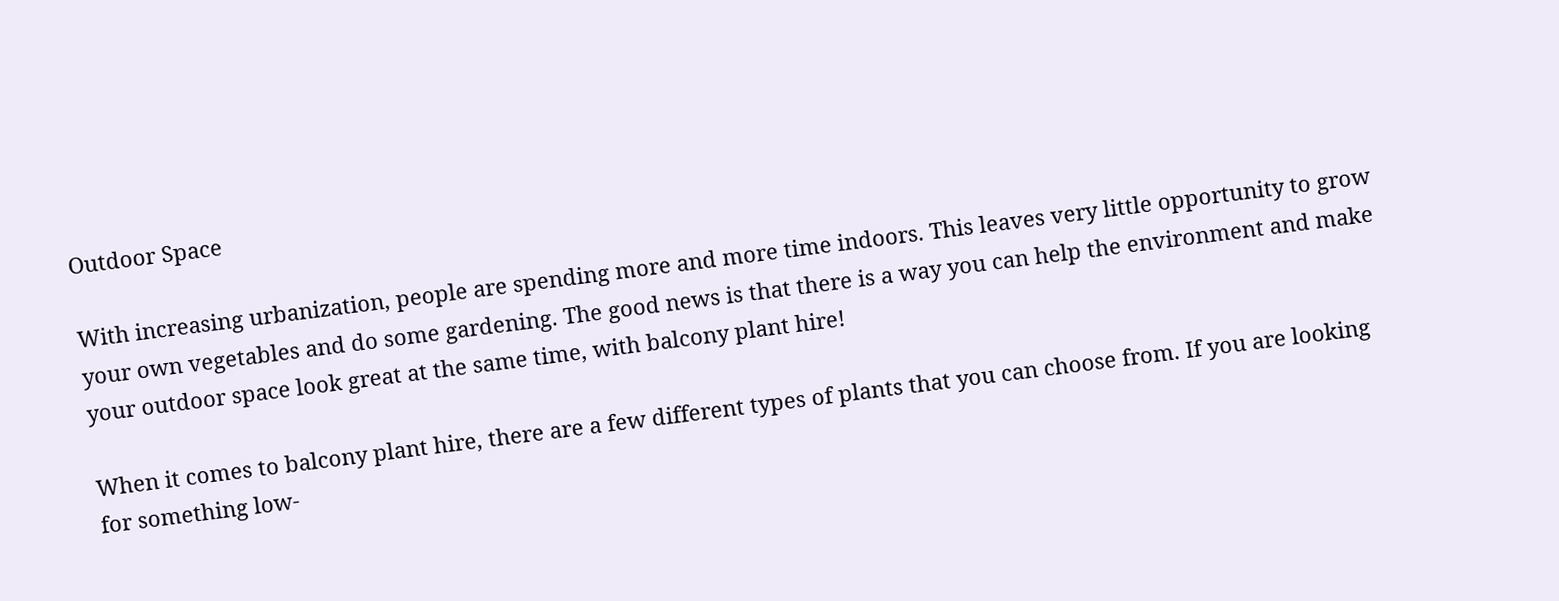Outdoor Space

With increasing urbanization, people are spending more and more time indoors. This leaves very little opportunity to grow your own vegetables and do some gardening. The good news is that there is a way you can help the environment and make your outdoor space look great at the same time, with balcony plant hire!

When it comes to balcony plant hire, there are a few different types of plants that you can choose from. If you are looking for something low-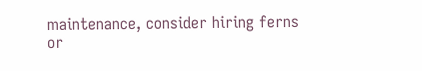maintenance, consider hiring ferns or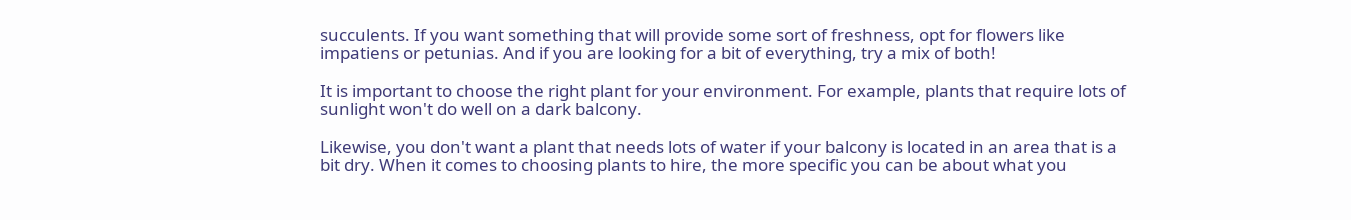succulents. If you want something that will provide some sort of freshness, opt for flowers like impatiens or petunias. And if you are looking for a bit of everything, try a mix of both!

It is important to choose the right plant for your environment. For example, plants that require lots of sunlight won't do well on a dark balcony.

Likewise, you don't want a plant that needs lots of water if your balcony is located in an area that is a bit dry. When it comes to choosing plants to hire, the more specific you can be about what you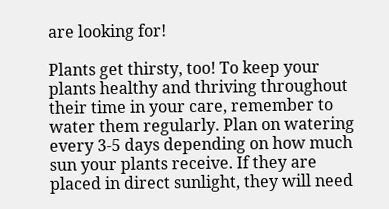are looking for!

Plants get thirsty, too! To keep your plants healthy and thriving throughout their time in your care, remember to water them regularly. Plan on watering every 3-5 days depending on how much sun your plants receive. If they are placed in direct sunlight, they will need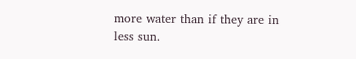more water than if they are in less sun.